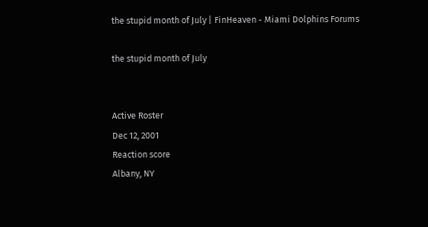the stupid month of July | FinHeaven - Miami Dolphins Forums

the stupid month of July


Active Roster
Dec 12, 2001
Reaction score
Albany, NY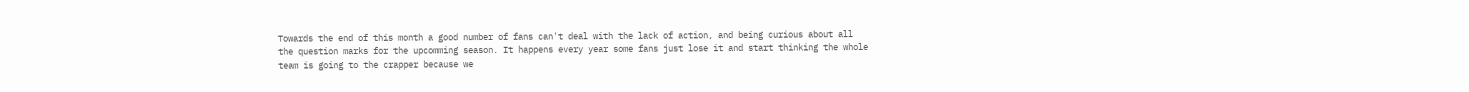Towards the end of this month a good number of fans can't deal with the lack of action, and being curious about all the question marks for the upcomming season. It happens every year some fans just lose it and start thinking the whole team is going to the crapper because we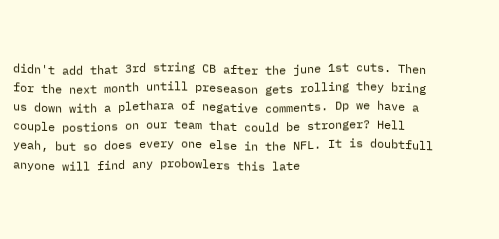didn't add that 3rd string CB after the june 1st cuts. Then for the next month untill preseason gets rolling they bring us down with a plethara of negative comments. Dp we have a couple postions on our team that could be stronger? Hell yeah, but so does every one else in the NFL. It is doubtfull anyone will find any probowlers this late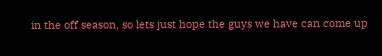in the off season, so lets just hope the guys we have can come up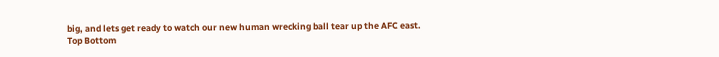big, and lets get ready to watch our new human wrecking ball tear up the AFC east.
Top Bottom